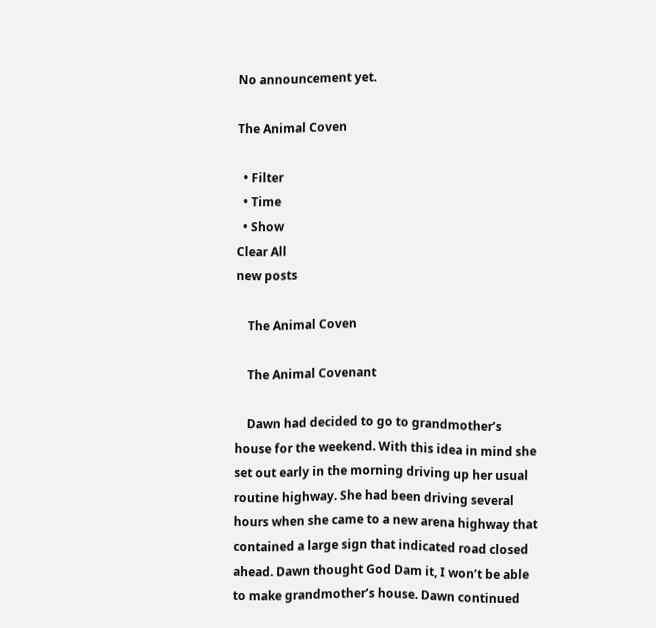No announcement yet.

The Animal Coven

  • Filter
  • Time
  • Show
Clear All
new posts

    The Animal Coven

    The Animal Covenant

    Dawn had decided to go to grandmother’s house for the weekend. With this idea in mind she set out early in the morning driving up her usual routine highway. She had been driving several hours when she came to a new arena highway that contained a large sign that indicated road closed ahead. Dawn thought God Dam it, I won’t be able to make grandmother’s house. Dawn continued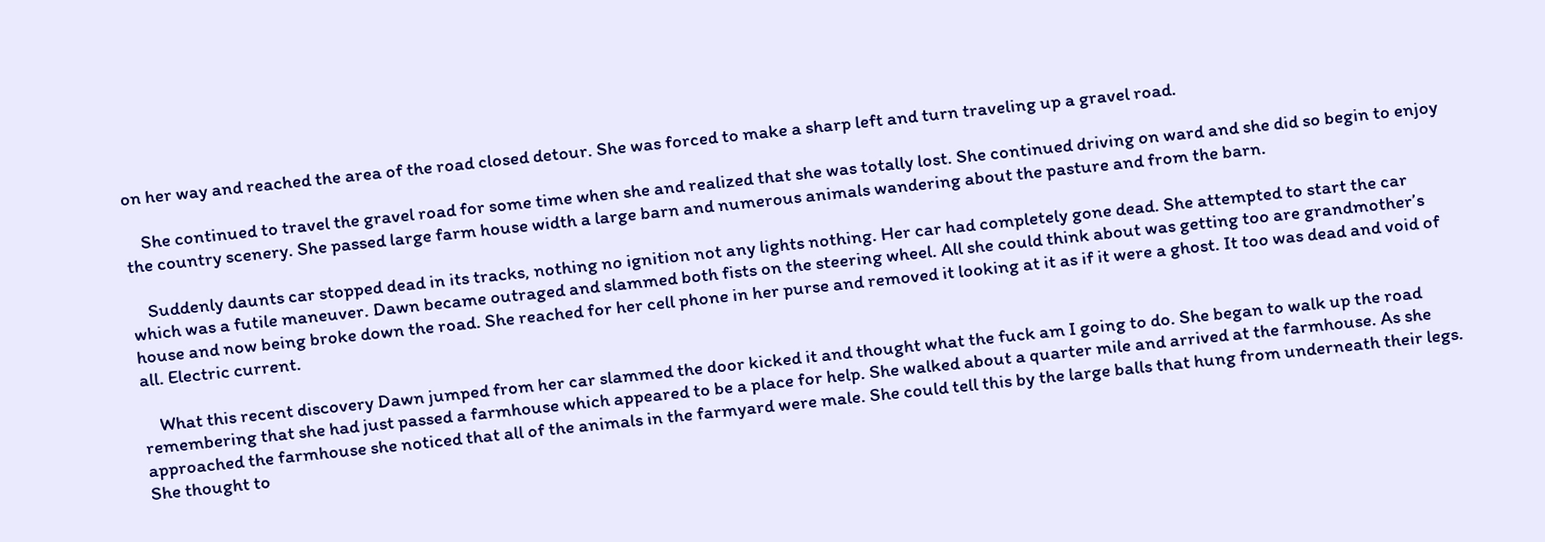on her way and reached the area of the road closed detour. She was forced to make a sharp left and turn traveling up a gravel road.

    She continued to travel the gravel road for some time when she and realized that she was totally lost. She continued driving on ward and she did so begin to enjoy the country scenery. She passed large farm house width a large barn and numerous animals wandering about the pasture and from the barn.

    Suddenly daunts car stopped dead in its tracks, nothing no ignition not any lights nothing. Her car had completely gone dead. She attempted to start the car which was a futile maneuver. Dawn became outraged and slammed both fists on the steering wheel. All she could think about was getting too are grandmother’s house and now being broke down the road. She reached for her cell phone in her purse and removed it looking at it as if it were a ghost. It too was dead and void of all. Electric current.

    What this recent discovery Dawn jumped from her car slammed the door kicked it and thought what the fuck am I going to do. She began to walk up the road remembering that she had just passed a farmhouse which appeared to be a place for help. She walked about a quarter mile and arrived at the farmhouse. As she approached the farmhouse she noticed that all of the animals in the farmyard were male. She could tell this by the large balls that hung from underneath their legs. She thought to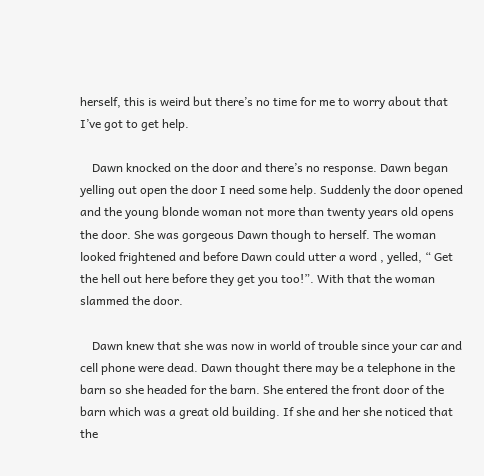herself, this is weird but there’s no time for me to worry about that I’ve got to get help.

    Dawn knocked on the door and there’s no response. Dawn began yelling out open the door I need some help. Suddenly the door opened and the young blonde woman not more than twenty years old opens the door. She was gorgeous Dawn though to herself. The woman looked frightened and before Dawn could utter a word , yelled, “ Get the hell out here before they get you too!”. With that the woman slammed the door.

    Dawn knew that she was now in world of trouble since your car and cell phone were dead. Dawn thought there may be a telephone in the barn so she headed for the barn. She entered the front door of the barn which was a great old building. If she and her she noticed that the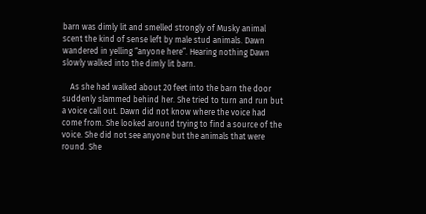barn was dimly lit and smelled strongly of Musky animal scent the kind of sense left by male stud animals. Dawn wandered in yelling “anyone here”. Hearing nothing Dawn slowly walked into the dimly lit barn.

    As she had walked about 20 feet into the barn the door suddenly slammed behind her. She tried to turn and run but a voice call out. Dawn did not know where the voice had come from. She looked around trying to find a source of the voice. She did not see anyone but the animals that were round. She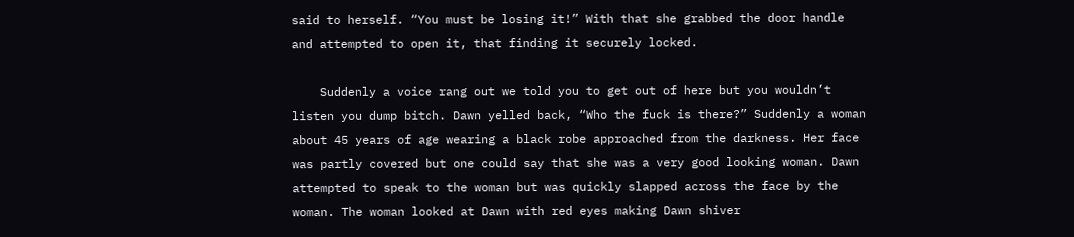said to herself. “You must be losing it!” With that she grabbed the door handle and attempted to open it, that finding it securely locked.

    Suddenly a voice rang out we told you to get out of here but you wouldn’t listen you dump bitch. Dawn yelled back, “Who the fuck is there?” Suddenly a woman about 45 years of age wearing a black robe approached from the darkness. Her face was partly covered but one could say that she was a very good looking woman. Dawn attempted to speak to the woman but was quickly slapped across the face by the woman. The woman looked at Dawn with red eyes making Dawn shiver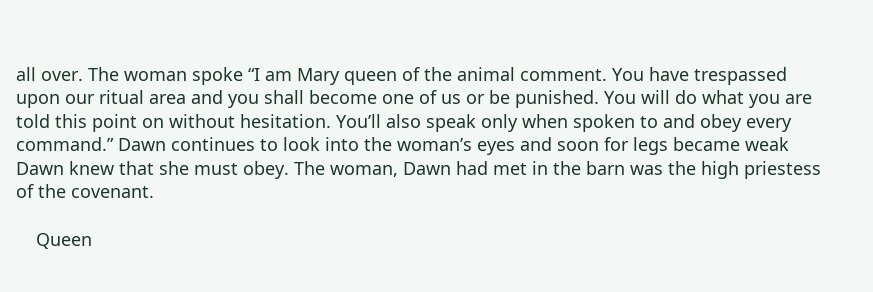all over. The woman spoke “I am Mary queen of the animal comment. You have trespassed upon our ritual area and you shall become one of us or be punished. You will do what you are told this point on without hesitation. You’ll also speak only when spoken to and obey every command.” Dawn continues to look into the woman’s eyes and soon for legs became weak Dawn knew that she must obey. The woman, Dawn had met in the barn was the high priestess of the covenant.

    Queen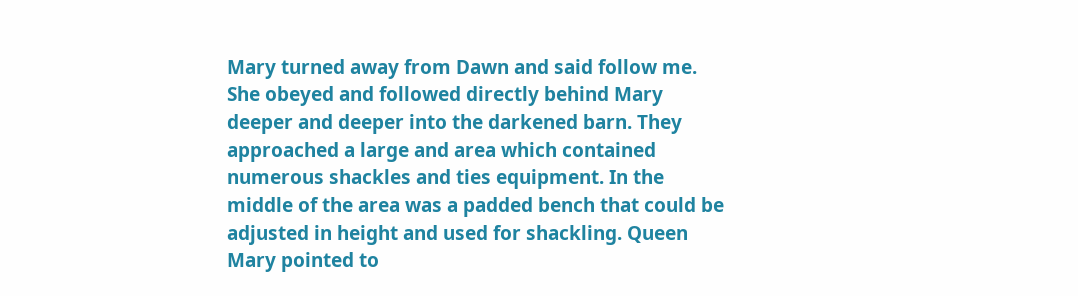Mary turned away from Dawn and said follow me. She obeyed and followed directly behind Mary deeper and deeper into the darkened barn. They approached a large and area which contained numerous shackles and ties equipment. In the middle of the area was a padded bench that could be adjusted in height and used for shackling. Queen Mary pointed to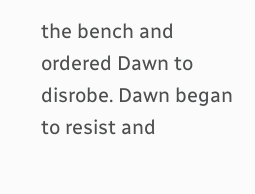the bench and ordered Dawn to disrobe. Dawn began to resist and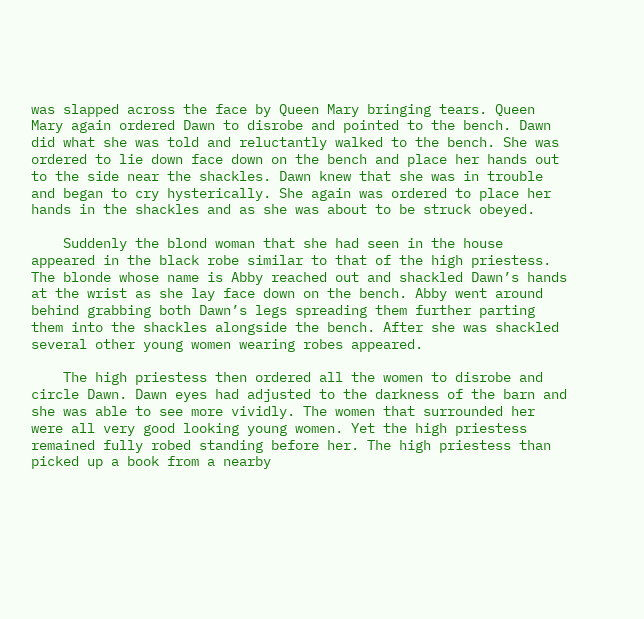was slapped across the face by Queen Mary bringing tears. Queen Mary again ordered Dawn to disrobe and pointed to the bench. Dawn did what she was told and reluctantly walked to the bench. She was ordered to lie down face down on the bench and place her hands out to the side near the shackles. Dawn knew that she was in trouble and began to cry hysterically. She again was ordered to place her hands in the shackles and as she was about to be struck obeyed.

    Suddenly the blond woman that she had seen in the house appeared in the black robe similar to that of the high priestess. The blonde whose name is Abby reached out and shackled Dawn’s hands at the wrist as she lay face down on the bench. Abby went around behind grabbing both Dawn’s legs spreading them further parting them into the shackles alongside the bench. After she was shackled several other young women wearing robes appeared.

    The high priestess then ordered all the women to disrobe and circle Dawn. Dawn eyes had adjusted to the darkness of the barn and she was able to see more vividly. The women that surrounded her were all very good looking young women. Yet the high priestess remained fully robed standing before her. The high priestess than picked up a book from a nearby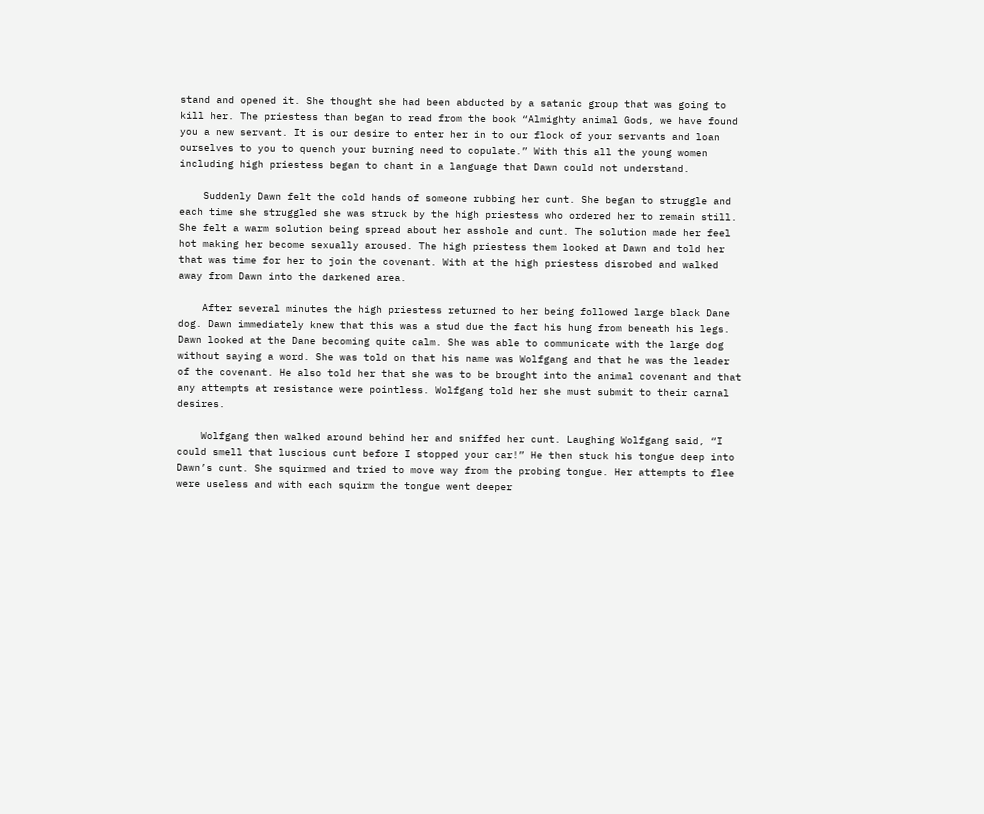stand and opened it. She thought she had been abducted by a satanic group that was going to kill her. The priestess than began to read from the book “Almighty animal Gods, we have found you a new servant. It is our desire to enter her in to our flock of your servants and loan ourselves to you to quench your burning need to copulate.” With this all the young women including high priestess began to chant in a language that Dawn could not understand.

    Suddenly Dawn felt the cold hands of someone rubbing her cunt. She began to struggle and each time she struggled she was struck by the high priestess who ordered her to remain still. She felt a warm solution being spread about her asshole and cunt. The solution made her feel hot making her become sexually aroused. The high priestess them looked at Dawn and told her that was time for her to join the covenant. With at the high priestess disrobed and walked away from Dawn into the darkened area.

    After several minutes the high priestess returned to her being followed large black Dane dog. Dawn immediately knew that this was a stud due the fact his hung from beneath his legs. Dawn looked at the Dane becoming quite calm. She was able to communicate with the large dog without saying a word. She was told on that his name was Wolfgang and that he was the leader of the covenant. He also told her that she was to be brought into the animal covenant and that any attempts at resistance were pointless. Wolfgang told her she must submit to their carnal desires.

    Wolfgang then walked around behind her and sniffed her cunt. Laughing Wolfgang said, “I could smell that luscious cunt before I stopped your car!” He then stuck his tongue deep into Dawn’s cunt. She squirmed and tried to move way from the probing tongue. Her attempts to flee were useless and with each squirm the tongue went deeper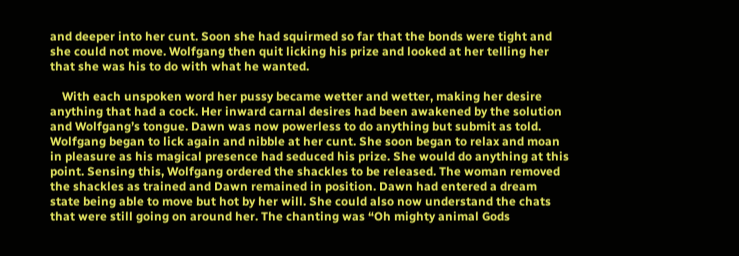and deeper into her cunt. Soon she had squirmed so far that the bonds were tight and she could not move. Wolfgang then quit licking his prize and looked at her telling her that she was his to do with what he wanted.

    With each unspoken word her pussy became wetter and wetter, making her desire anything that had a cock. Her inward carnal desires had been awakened by the solution and Wolfgang’s tongue. Dawn was now powerless to do anything but submit as told. Wolfgang began to lick again and nibble at her cunt. She soon began to relax and moan in pleasure as his magical presence had seduced his prize. She would do anything at this point. Sensing this, Wolfgang ordered the shackles to be released. The woman removed the shackles as trained and Dawn remained in position. Dawn had entered a dream state being able to move but hot by her will. She could also now understand the chats that were still going on around her. The chanting was “Oh mighty animal Gods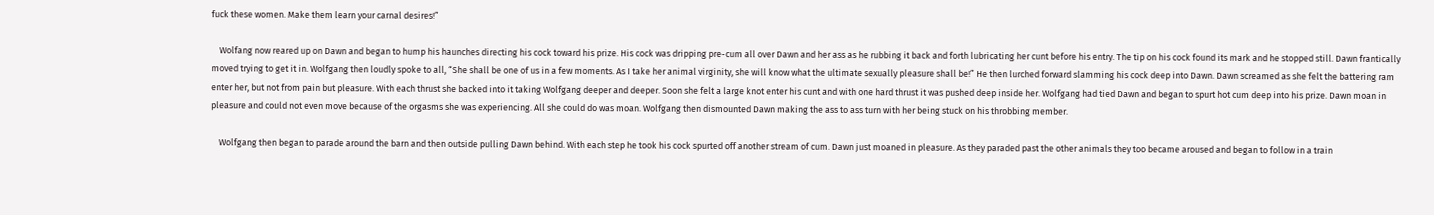fuck these women. Make them learn your carnal desires!”

    Wolfang now reared up on Dawn and began to hump his haunches directing his cock toward his prize. His cock was dripping pre-cum all over Dawn and her ass as he rubbing it back and forth lubricating her cunt before his entry. The tip on his cock found its mark and he stopped still. Dawn frantically moved trying to get it in. Wolfgang then loudly spoke to all, “She shall be one of us in a few moments. As I take her animal virginity, she will know what the ultimate sexually pleasure shall be!” He then lurched forward slamming his cock deep into Dawn. Dawn screamed as she felt the battering ram enter her, but not from pain but pleasure. With each thrust she backed into it taking Wolfgang deeper and deeper. Soon she felt a large knot enter his cunt and with one hard thrust it was pushed deep inside her. Wolfgang had tied Dawn and began to spurt hot cum deep into his prize. Dawn moan in pleasure and could not even move because of the orgasms she was experiencing. All she could do was moan. Wolfgang then dismounted Dawn making the ass to ass turn with her being stuck on his throbbing member.

    Wolfgang then began to parade around the barn and then outside pulling Dawn behind. With each step he took his cock spurted off another stream of cum. Dawn just moaned in pleasure. As they paraded past the other animals they too became aroused and began to follow in a train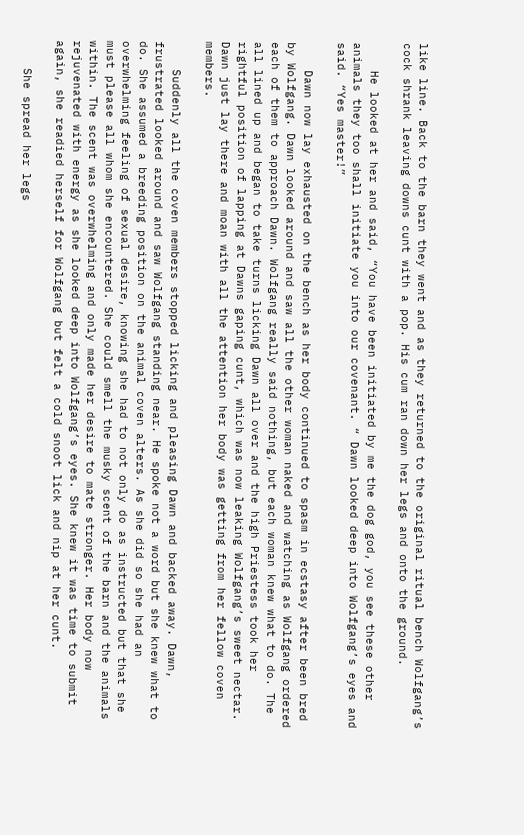like line. Back to the barn they went and as they returned to the original ritual bench Wolfgang’s cock shrank leaving downs cunt with a pop. His cum ran down her legs and onto the ground.

    He looked at her and said, “You have been initiated by me the dog god, you see these other animals they too shall initiate you into our covenant. “ Dawn looked deep into Wolfgang’s eyes and said. “Yes master!”

    Dawn now lay exhausted on the bench as her body continued to spasm in ecstasy after been bred by Wolfgang. Dawn looked around and saw all the other woman naked and watching as Wolfgang ordered each of them to approach Dawn. Wolfgang really said nothing, but each woman knew what to do. The all lined up and began to take turns licking Dawn all over and the high Priestess took her rightful position of lapping at Dawns gaping cunt, which was now leaking Wolfgang’s sweet nectar. Dawn just lay there and moan with all the attention her body was getting from her fellow coven members.

    Suddenly all the coven members stopped licking and pleasing Dawn and backed away. Dawn, frustrated looked around and saw Wolfgang standing near. He spoke not a word but she knew what to do. She assumed a breeding position on the animal coven alters. As she did so she had an overwhelming feeling of sexual desire, knowing she had to not only do as instructed but that she must please all whom she encountered. She could smell the musky scent of the barn and the animals within. The scent was overwhelming and only made her desire to mate stronger. Her body now rejuvenated with energy as she looked deep into Wolfgang’s eyes. She knew it was time to submit again, she readied herself for Wolfgang but felt a cold snoot lick and nip at her cunt.

    She spread her legs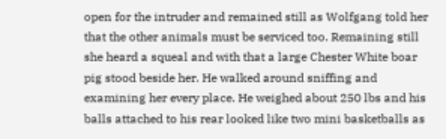open for the intruder and remained still as Wolfgang told her that the other animals must be serviced too. Remaining still she heard a squeal and with that a large Chester White boar pig stood beside her. He walked around sniffing and examining her every place. He weighed about 250 lbs and his balls attached to his rear looked like two mini basketballs as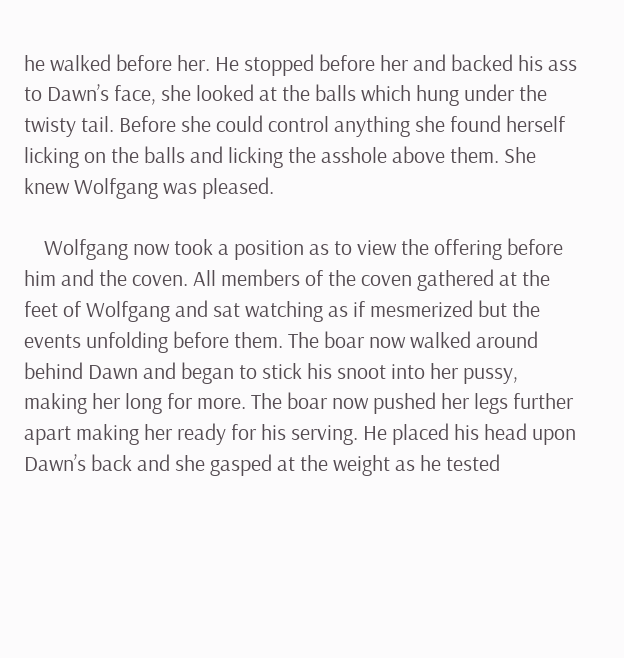he walked before her. He stopped before her and backed his ass to Dawn’s face, she looked at the balls which hung under the twisty tail. Before she could control anything she found herself licking on the balls and licking the asshole above them. She knew Wolfgang was pleased.

    Wolfgang now took a position as to view the offering before him and the coven. All members of the coven gathered at the feet of Wolfgang and sat watching as if mesmerized but the events unfolding before them. The boar now walked around behind Dawn and began to stick his snoot into her pussy, making her long for more. The boar now pushed her legs further apart making her ready for his serving. He placed his head upon Dawn’s back and she gasped at the weight as he tested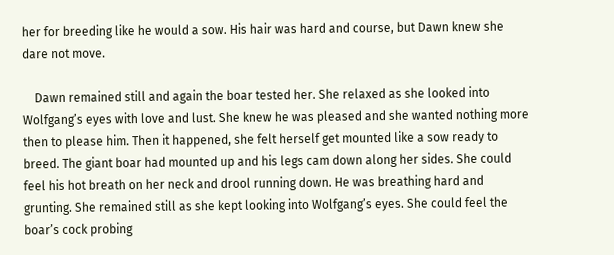her for breeding like he would a sow. His hair was hard and course, but Dawn knew she dare not move.

    Dawn remained still and again the boar tested her. She relaxed as she looked into Wolfgang’s eyes with love and lust. She knew he was pleased and she wanted nothing more then to please him. Then it happened, she felt herself get mounted like a sow ready to breed. The giant boar had mounted up and his legs cam down along her sides. She could feel his hot breath on her neck and drool running down. He was breathing hard and grunting. She remained still as she kept looking into Wolfgang’s eyes. She could feel the boar’s cock probing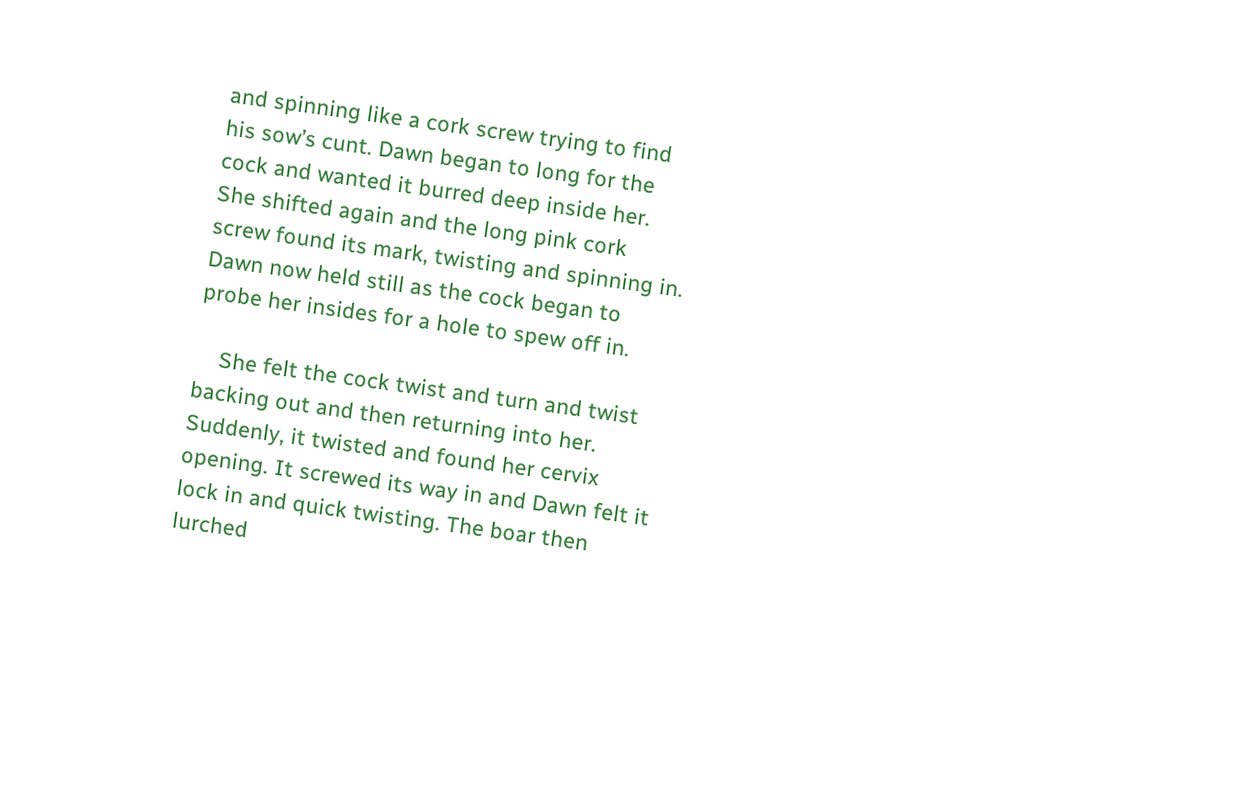and spinning like a cork screw trying to find his sow’s cunt. Dawn began to long for the cock and wanted it burred deep inside her. She shifted again and the long pink cork screw found its mark, twisting and spinning in. Dawn now held still as the cock began to probe her insides for a hole to spew off in.

    She felt the cock twist and turn and twist backing out and then returning into her. Suddenly, it twisted and found her cervix opening. It screwed its way in and Dawn felt it lock in and quick twisting. The boar then lurched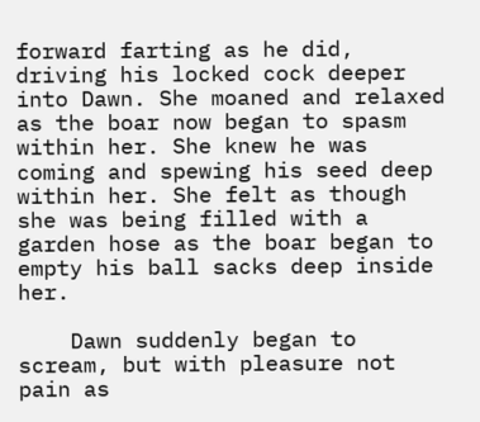forward farting as he did, driving his locked cock deeper into Dawn. She moaned and relaxed as the boar now began to spasm within her. She knew he was coming and spewing his seed deep within her. She felt as though she was being filled with a garden hose as the boar began to empty his ball sacks deep inside her.

    Dawn suddenly began to scream, but with pleasure not pain as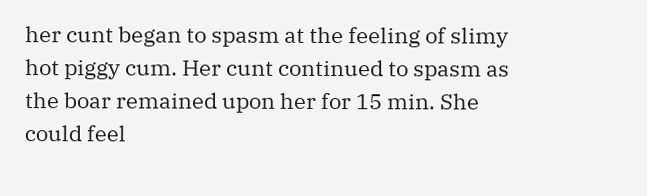her cunt began to spasm at the feeling of slimy hot piggy cum. Her cunt continued to spasm as the boar remained upon her for 15 min. She could feel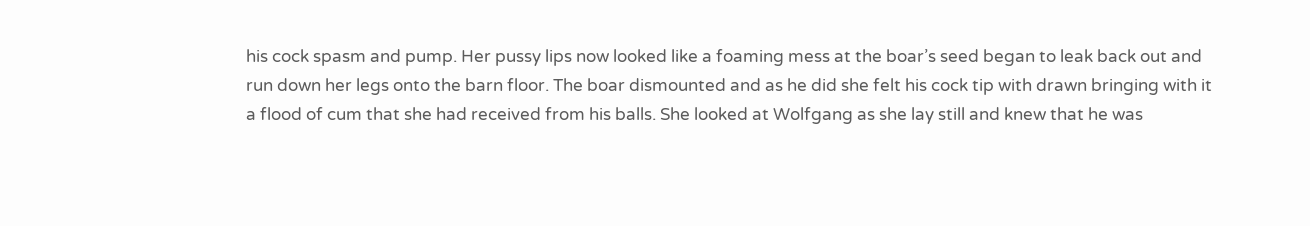his cock spasm and pump. Her pussy lips now looked like a foaming mess at the boar’s seed began to leak back out and run down her legs onto the barn floor. The boar dismounted and as he did she felt his cock tip with drawn bringing with it a flood of cum that she had received from his balls. She looked at Wolfgang as she lay still and knew that he was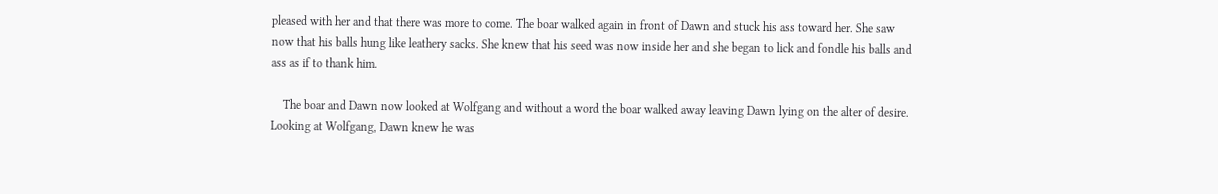pleased with her and that there was more to come. The boar walked again in front of Dawn and stuck his ass toward her. She saw now that his balls hung like leathery sacks. She knew that his seed was now inside her and she began to lick and fondle his balls and ass as if to thank him.

    The boar and Dawn now looked at Wolfgang and without a word the boar walked away leaving Dawn lying on the alter of desire. Looking at Wolfgang, Dawn knew he was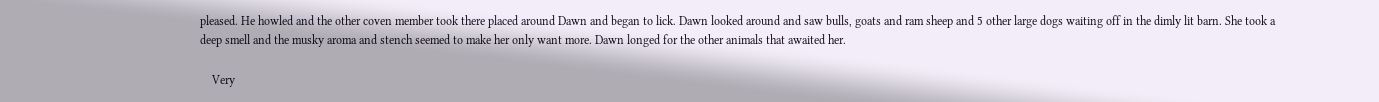pleased. He howled and the other coven member took there placed around Dawn and began to lick. Dawn looked around and saw bulls, goats and ram sheep and 5 other large dogs waiting off in the dimly lit barn. She took a deep smell and the musky aroma and stench seemed to make her only want more. Dawn longed for the other animals that awaited her.

    Very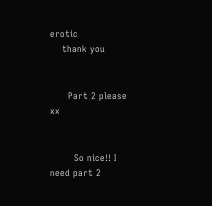erotic
    thank you


      Part 2 please xx


        So nice!! I need part 2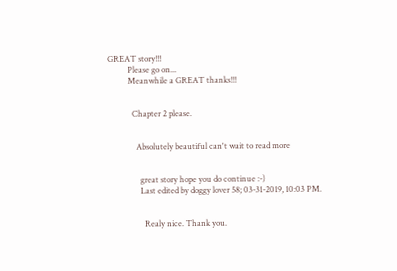GREAT story!!!
          Please go on...
          Meanwhile a GREAT thanks!!!


            Chapter 2 please.


              Absolutely beautiful can't wait to read more


                great story hope you do continue :-)
                Last edited by doggy lover 58; 03-31-2019, 10:03 PM.


                  Realy nice. Thank you.